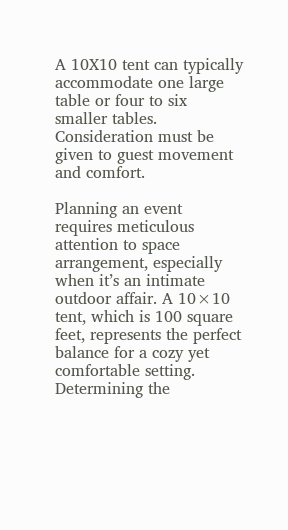A 10X10 tent can typically accommodate one large table or four to six smaller tables. Consideration must be given to guest movement and comfort.

Planning an event requires meticulous attention to space arrangement, especially when it’s an intimate outdoor affair. A 10×10 tent, which is 100 square feet, represents the perfect balance for a cozy yet comfortable setting. Determining the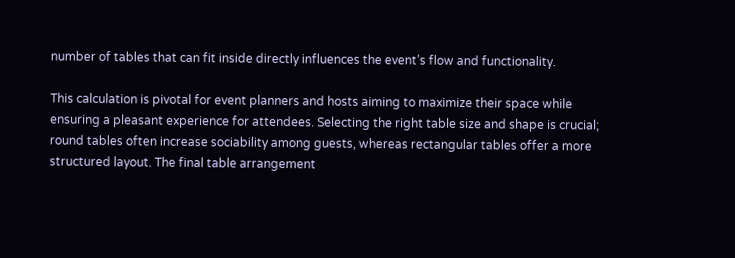number of tables that can fit inside directly influences the event’s flow and functionality.

This calculation is pivotal for event planners and hosts aiming to maximize their space while ensuring a pleasant experience for attendees. Selecting the right table size and shape is crucial; round tables often increase sociability among guests, whereas rectangular tables offer a more structured layout. The final table arrangement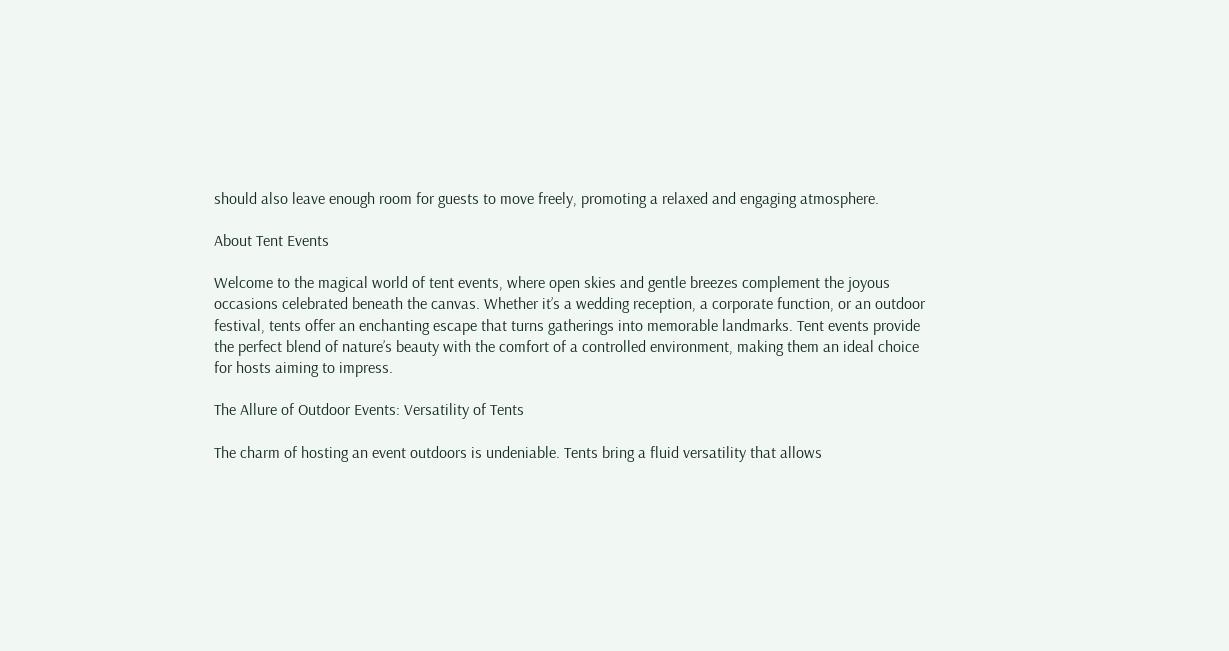should also leave enough room for guests to move freely, promoting a relaxed and engaging atmosphere.

About Tent Events

Welcome to the magical world of tent events, where open skies and gentle breezes complement the joyous occasions celebrated beneath the canvas. Whether it’s a wedding reception, a corporate function, or an outdoor festival, tents offer an enchanting escape that turns gatherings into memorable landmarks. Tent events provide the perfect blend of nature’s beauty with the comfort of a controlled environment, making them an ideal choice for hosts aiming to impress.

The Allure of Outdoor Events: Versatility of Tents

The charm of hosting an event outdoors is undeniable. Tents bring a fluid versatility that allows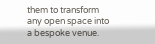them to transform any open space into a bespoke venue.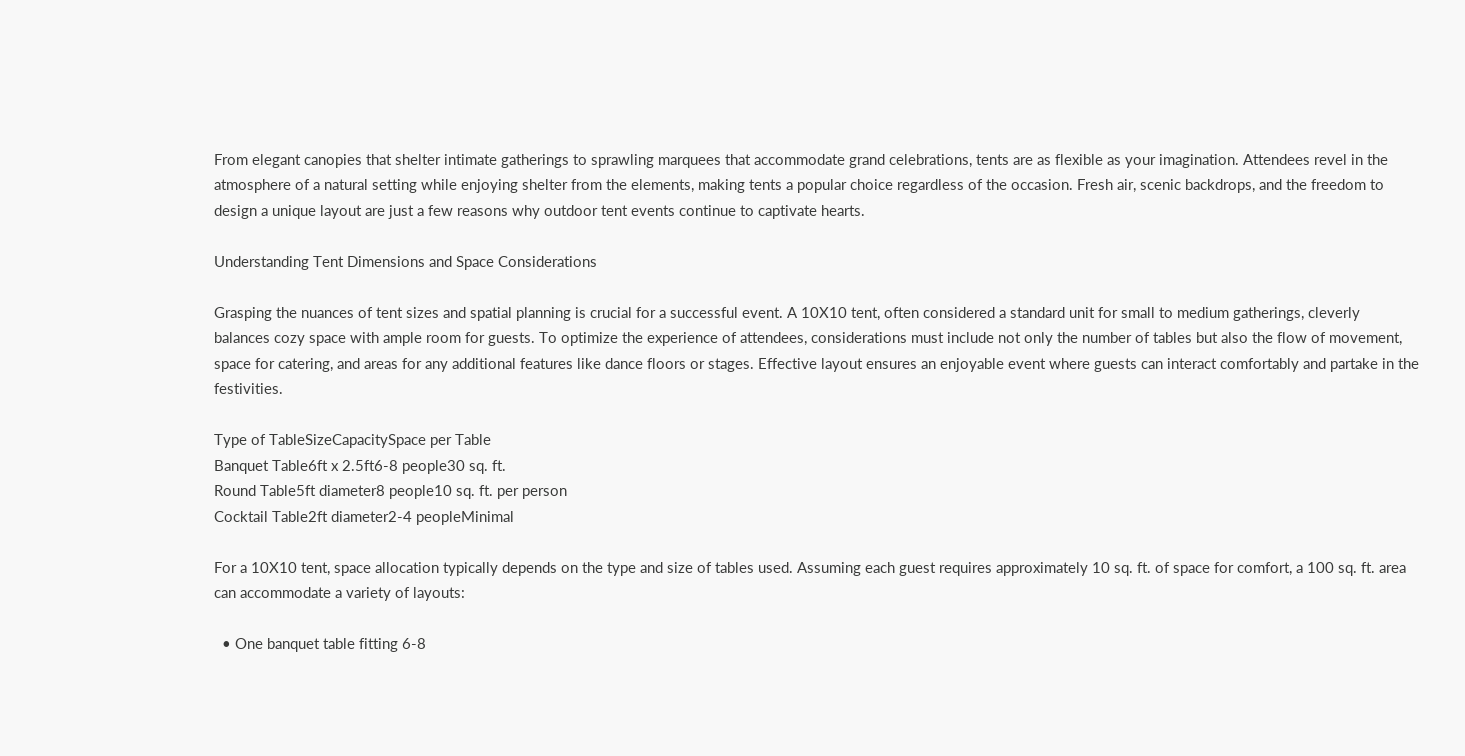From elegant canopies that shelter intimate gatherings to sprawling marquees that accommodate grand celebrations, tents are as flexible as your imagination. Attendees revel in the atmosphere of a natural setting while enjoying shelter from the elements, making tents a popular choice regardless of the occasion. Fresh air, scenic backdrops, and the freedom to design a unique layout are just a few reasons why outdoor tent events continue to captivate hearts.

Understanding Tent Dimensions and Space Considerations

Grasping the nuances of tent sizes and spatial planning is crucial for a successful event. A 10X10 tent, often considered a standard unit for small to medium gatherings, cleverly balances cozy space with ample room for guests. To optimize the experience of attendees, considerations must include not only the number of tables but also the flow of movement, space for catering, and areas for any additional features like dance floors or stages. Effective layout ensures an enjoyable event where guests can interact comfortably and partake in the festivities.

Type of TableSizeCapacitySpace per Table
Banquet Table6ft x 2.5ft6-8 people30 sq. ft.
Round Table5ft diameter8 people10 sq. ft. per person
Cocktail Table2ft diameter2-4 peopleMinimal

For a 10X10 tent, space allocation typically depends on the type and size of tables used. Assuming each guest requires approximately 10 sq. ft. of space for comfort, a 100 sq. ft. area can accommodate a variety of layouts:

  • One banquet table fitting 6-8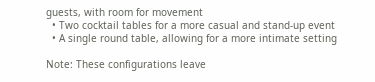guests, with room for movement
  • Two cocktail tables for a more casual and stand-up event
  • A single round table, allowing for a more intimate setting

Note: These configurations leave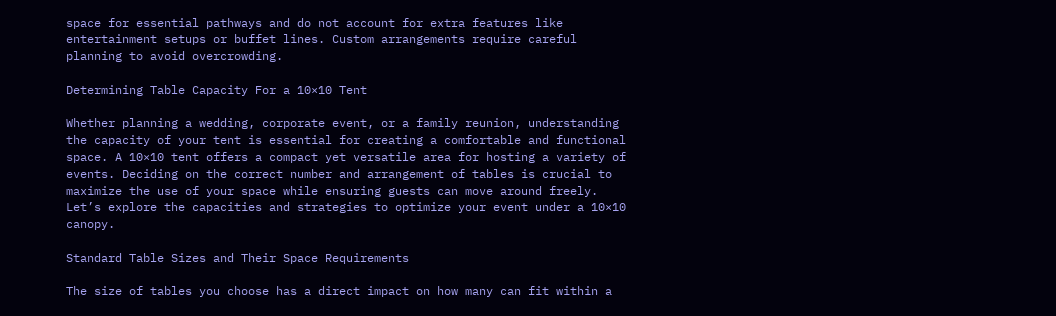space for essential pathways and do not account for extra features like entertainment setups or buffet lines. Custom arrangements require careful planning to avoid overcrowding.

Determining Table Capacity For a 10×10 Tent

Whether planning a wedding, corporate event, or a family reunion, understanding the capacity of your tent is essential for creating a comfortable and functional space. A 10×10 tent offers a compact yet versatile area for hosting a variety of events. Deciding on the correct number and arrangement of tables is crucial to maximize the use of your space while ensuring guests can move around freely. Let’s explore the capacities and strategies to optimize your event under a 10×10 canopy.

Standard Table Sizes and Their Space Requirements

The size of tables you choose has a direct impact on how many can fit within a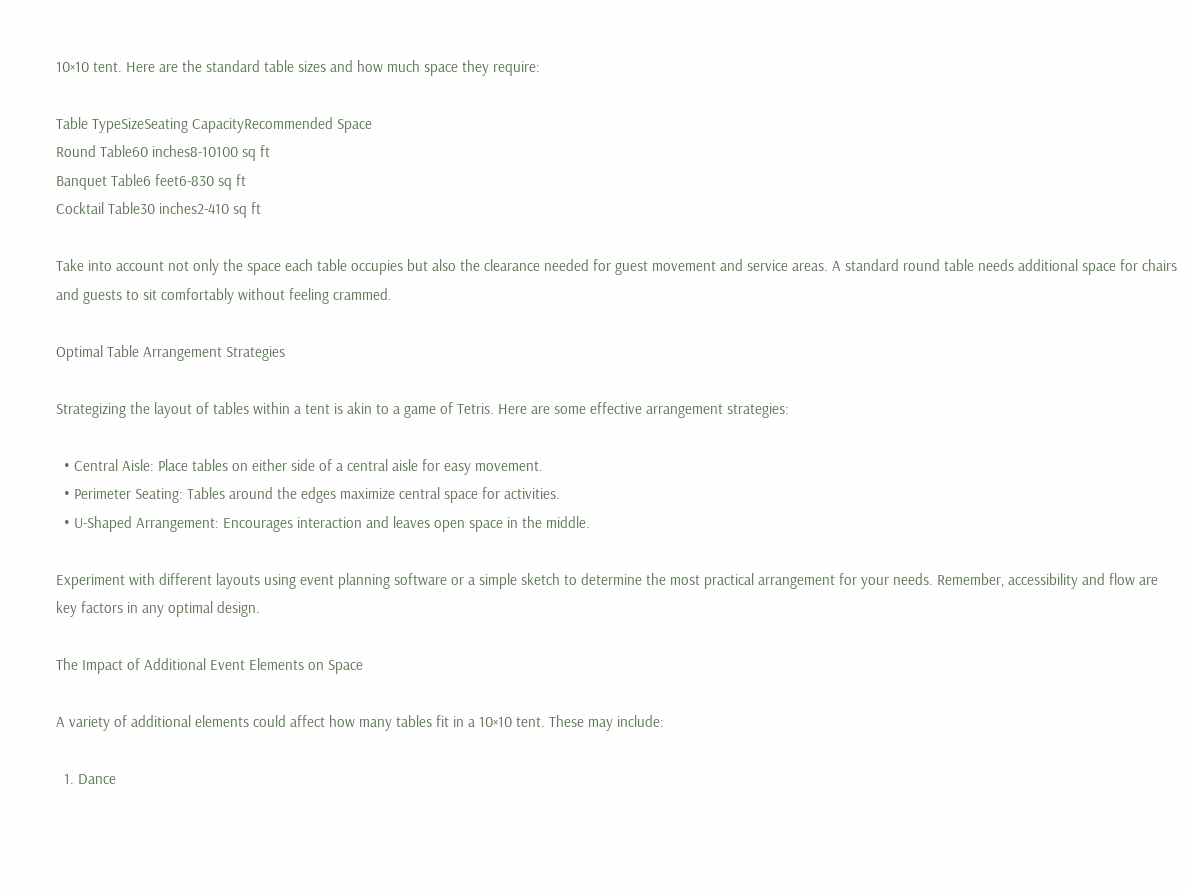10×10 tent. Here are the standard table sizes and how much space they require:

Table TypeSizeSeating CapacityRecommended Space
Round Table60 inches8-10100 sq ft
Banquet Table6 feet6-830 sq ft
Cocktail Table30 inches2-410 sq ft

Take into account not only the space each table occupies but also the clearance needed for guest movement and service areas. A standard round table needs additional space for chairs and guests to sit comfortably without feeling crammed.

Optimal Table Arrangement Strategies

Strategizing the layout of tables within a tent is akin to a game of Tetris. Here are some effective arrangement strategies:

  • Central Aisle: Place tables on either side of a central aisle for easy movement.
  • Perimeter Seating: Tables around the edges maximize central space for activities.
  • U-Shaped Arrangement: Encourages interaction and leaves open space in the middle.

Experiment with different layouts using event planning software or a simple sketch to determine the most practical arrangement for your needs. Remember, accessibility and flow are key factors in any optimal design.

The Impact of Additional Event Elements on Space

A variety of additional elements could affect how many tables fit in a 10×10 tent. These may include:

  1. Dance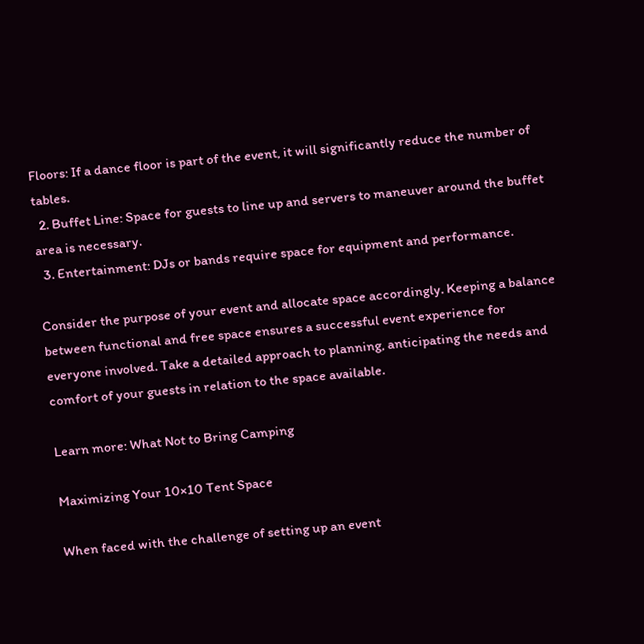Floors: If a dance floor is part of the event, it will significantly reduce the number of tables.
  2. Buffet Line: Space for guests to line up and servers to maneuver around the buffet area is necessary.
  3. Entertainment: DJs or bands require space for equipment and performance.

Consider the purpose of your event and allocate space accordingly. Keeping a balance between functional and free space ensures a successful event experience for everyone involved. Take a detailed approach to planning, anticipating the needs and comfort of your guests in relation to the space available.

Learn more: What Not to Bring Camping

Maximizing Your 10×10 Tent Space

When faced with the challenge of setting up an event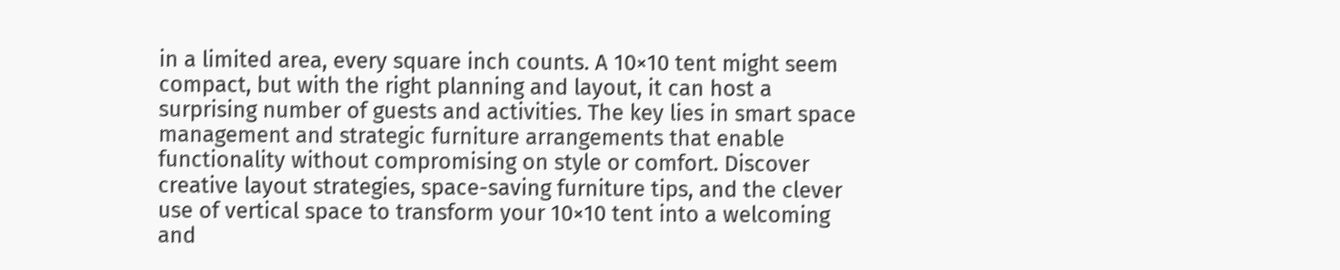in a limited area, every square inch counts. A 10×10 tent might seem compact, but with the right planning and layout, it can host a surprising number of guests and activities. The key lies in smart space management and strategic furniture arrangements that enable functionality without compromising on style or comfort. Discover creative layout strategies, space-saving furniture tips, and the clever use of vertical space to transform your 10×10 tent into a welcoming and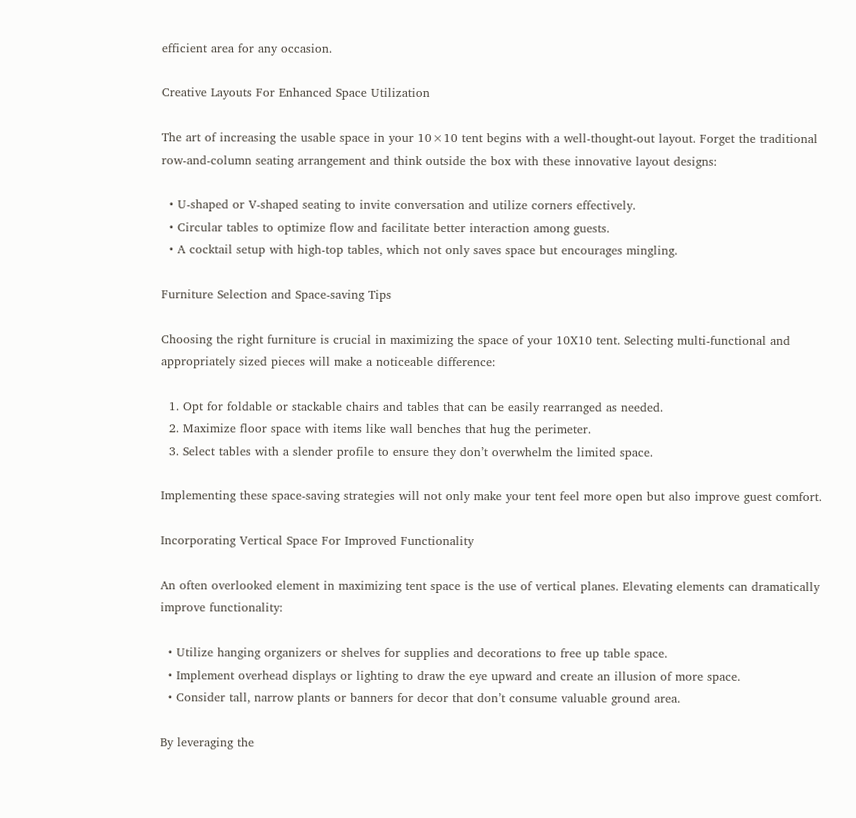efficient area for any occasion.

Creative Layouts For Enhanced Space Utilization

The art of increasing the usable space in your 10×10 tent begins with a well-thought-out layout. Forget the traditional row-and-column seating arrangement and think outside the box with these innovative layout designs:

  • U-shaped or V-shaped seating to invite conversation and utilize corners effectively.
  • Circular tables to optimize flow and facilitate better interaction among guests.
  • A cocktail setup with high-top tables, which not only saves space but encourages mingling.

Furniture Selection and Space-saving Tips

Choosing the right furniture is crucial in maximizing the space of your 10X10 tent. Selecting multi-functional and appropriately sized pieces will make a noticeable difference:

  1. Opt for foldable or stackable chairs and tables that can be easily rearranged as needed.
  2. Maximize floor space with items like wall benches that hug the perimeter.
  3. Select tables with a slender profile to ensure they don’t overwhelm the limited space.

Implementing these space-saving strategies will not only make your tent feel more open but also improve guest comfort.

Incorporating Vertical Space For Improved Functionality

An often overlooked element in maximizing tent space is the use of vertical planes. Elevating elements can dramatically improve functionality:

  • Utilize hanging organizers or shelves for supplies and decorations to free up table space.
  • Implement overhead displays or lighting to draw the eye upward and create an illusion of more space.
  • Consider tall, narrow plants or banners for decor that don’t consume valuable ground area.

By leveraging the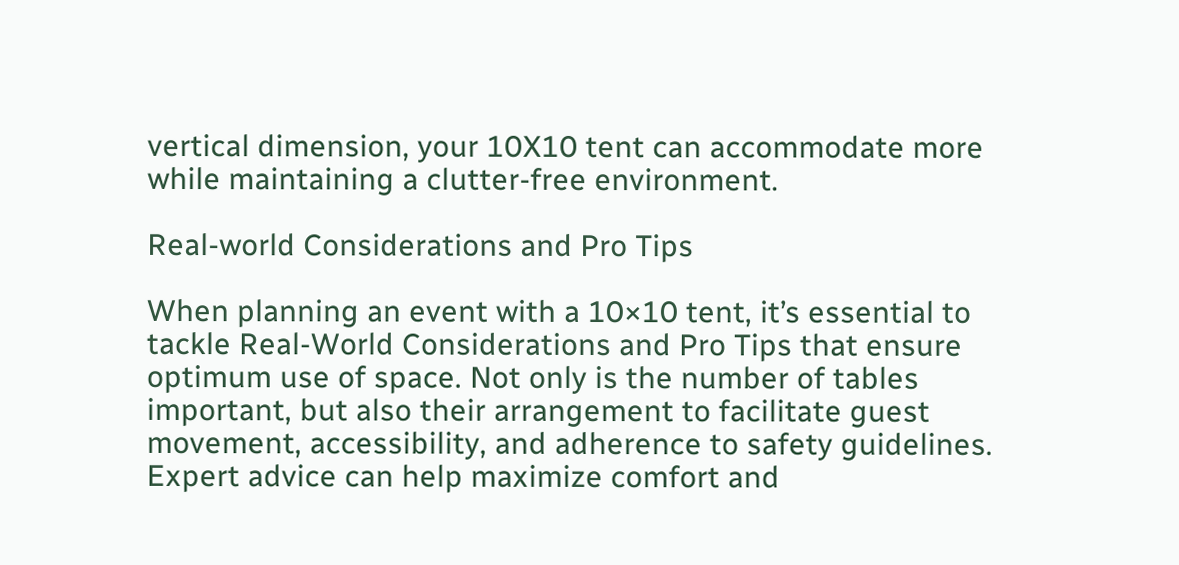vertical dimension, your 10X10 tent can accommodate more while maintaining a clutter-free environment.

Real-world Considerations and Pro Tips

When planning an event with a 10×10 tent, it’s essential to tackle Real-World Considerations and Pro Tips that ensure optimum use of space. Not only is the number of tables important, but also their arrangement to facilitate guest movement, accessibility, and adherence to safety guidelines. Expert advice can help maximize comfort and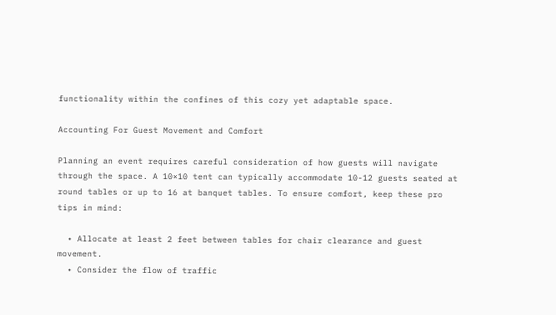functionality within the confines of this cozy yet adaptable space.

Accounting For Guest Movement and Comfort

Planning an event requires careful consideration of how guests will navigate through the space. A 10×10 tent can typically accommodate 10-12 guests seated at round tables or up to 16 at banquet tables. To ensure comfort, keep these pro tips in mind:

  • Allocate at least 2 feet between tables for chair clearance and guest movement.
  • Consider the flow of traffic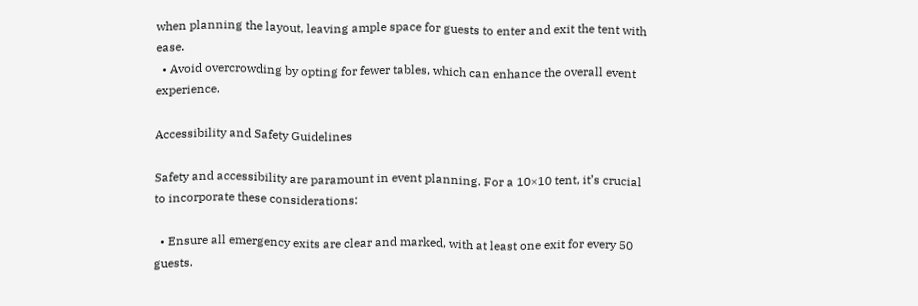when planning the layout, leaving ample space for guests to enter and exit the tent with ease.
  • Avoid overcrowding by opting for fewer tables, which can enhance the overall event experience.

Accessibility and Safety Guidelines

Safety and accessibility are paramount in event planning. For a 10×10 tent, it’s crucial to incorporate these considerations:

  • Ensure all emergency exits are clear and marked, with at least one exit for every 50 guests.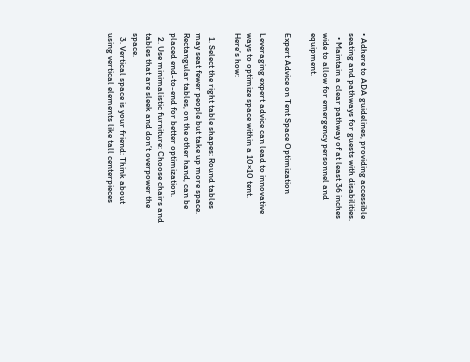• Adhere to ADA guidelines, providing accessible seating and pathways for guests with disabilities.
  • Maintain a clear pathway of at least 36 inches wide to allow for emergency personnel and equipment.

Expert Advice on Tent Space Optimization

Leveraging expert advice can lead to innovative ways to optimize space within a 10×10 tent. Here’s how:

  1. Select the right table shapes: Round tables may seat fewer people but take up more space. Rectangular tables, on the other hand, can be placed end-to-end for better optimization.
  2. Use minimalistic furniture: Choose chairs and tables that are sleek and don’t overpower the space.
  3. Vertical space is your friend: Think about using vertical elements like tall centerpieces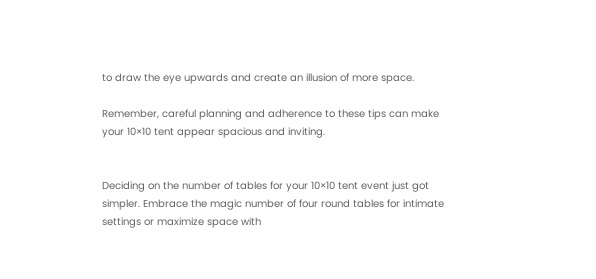to draw the eye upwards and create an illusion of more space.

Remember, careful planning and adherence to these tips can make your 10×10 tent appear spacious and inviting.


Deciding on the number of tables for your 10×10 tent event just got simpler. Embrace the magic number of four round tables for intimate settings or maximize space with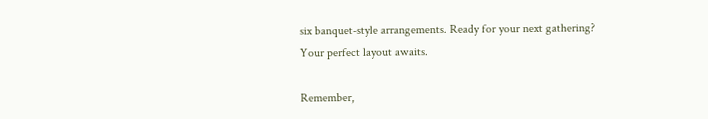six banquet-style arrangements. Ready for your next gathering? Your perfect layout awaits.

Remember,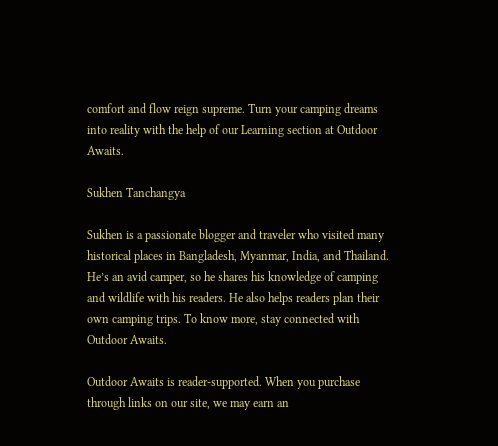comfort and flow reign supreme. Turn your camping dreams into reality with the help of our Learning section at Outdoor Awaits.

Sukhen Tanchangya

Sukhen is a passionate blogger and traveler who visited many historical places in Bangladesh, Myanmar, India, and Thailand. He’s an avid camper, so he shares his knowledge of camping and wildlife with his readers. He also helps readers plan their own camping trips. To know more, stay connected with Outdoor Awaits.

Outdoor Awaits is reader-supported. When you purchase through links on our site, we may earn an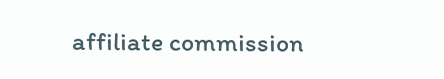affiliate commission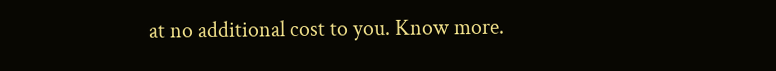at no additional cost to you. Know more.